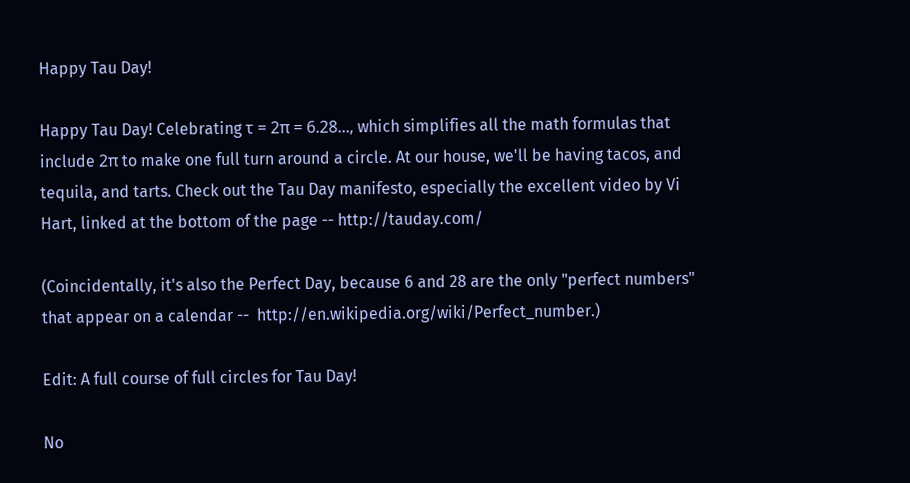Happy Tau Day!

Happy Tau Day! Celebrating τ = 2π = 6.28..., which simplifies all the math formulas that include 2π to make one full turn around a circle. At our house, we'll be having tacos, and tequila, and tarts. Check out the Tau Day manifesto, especially the excellent video by Vi Hart, linked at the bottom of the page -- http://tauday.com/

(Coincidentally, it's also the Perfect Day, because 6 and 28 are the only "perfect numbers" that appear on a calendar --  http://en.wikipedia.org/wiki/Perfect_number.)

Edit: A full course of full circles for Tau Day!

No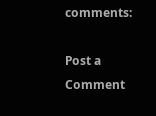comments:

Post a Comment